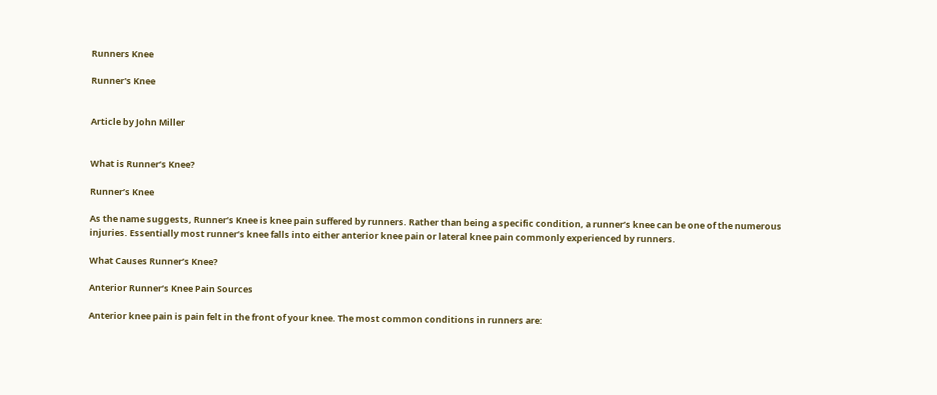Runners Knee

Runner's Knee


Article by John Miller


What is Runner’s Knee?

Runner’s Knee

As the name suggests, Runner’s Knee is knee pain suffered by runners. Rather than being a specific condition, a runner’s knee can be one of the numerous injuries. Essentially most runner’s knee falls into either anterior knee pain or lateral knee pain commonly experienced by runners.

What Causes Runner’s Knee?

Anterior Runner’s Knee Pain Sources

Anterior knee pain is pain felt in the front of your knee. The most common conditions in runners are: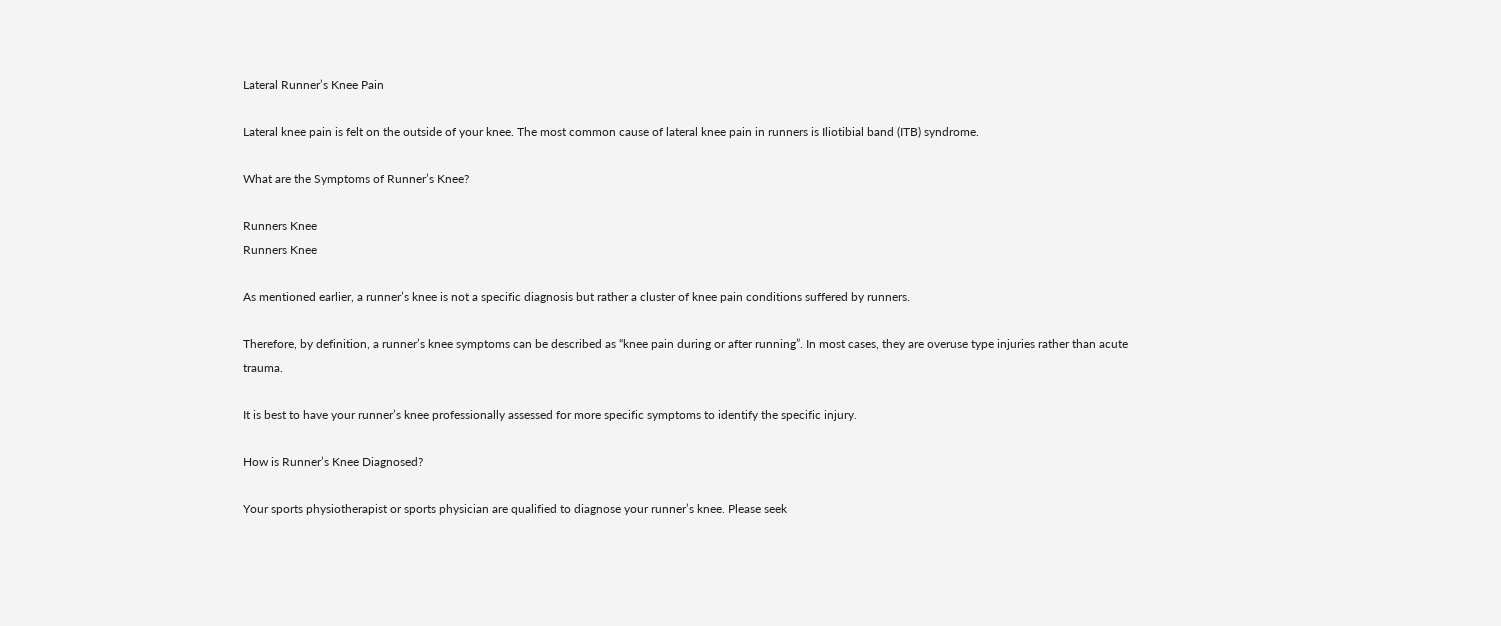Lateral Runner’s Knee Pain

Lateral knee pain is felt on the outside of your knee. The most common cause of lateral knee pain in runners is Iliotibial band (ITB) syndrome.

What are the Symptoms of Runner’s Knee?

Runners Knee
Runners Knee

As mentioned earlier, a runner’s knee is not a specific diagnosis but rather a cluster of knee pain conditions suffered by runners.

Therefore, by definition, a runner’s knee symptoms can be described as “knee pain during or after running”. In most cases, they are overuse type injuries rather than acute trauma.

It is best to have your runner’s knee professionally assessed for more specific symptoms to identify the specific injury.

How is Runner’s Knee Diagnosed?

Your sports physiotherapist or sports physician are qualified to diagnose your runner’s knee. Please seek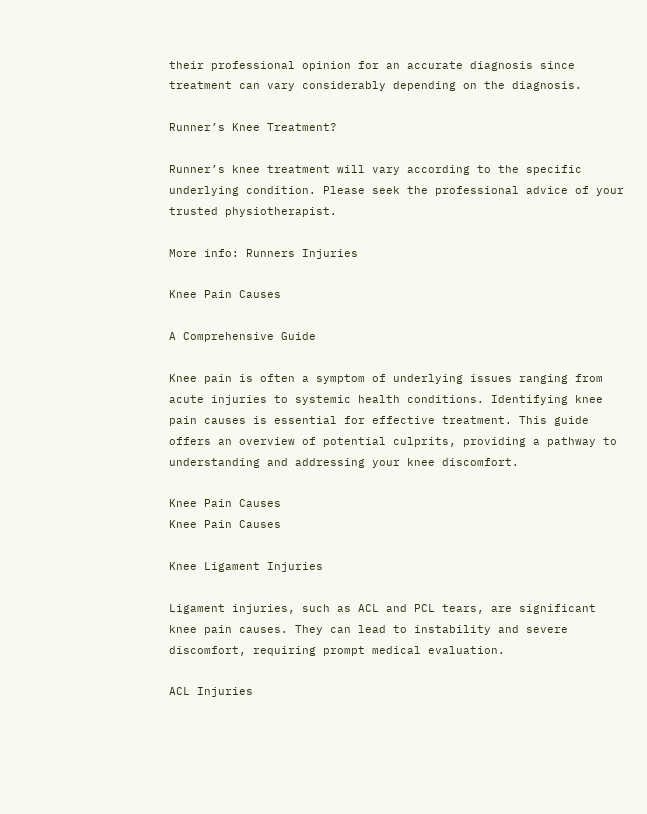their professional opinion for an accurate diagnosis since treatment can vary considerably depending on the diagnosis.

Runner’s Knee Treatment?

Runner’s knee treatment will vary according to the specific underlying condition. Please seek the professional advice of your trusted physiotherapist.

More info: Runners Injuries

Knee Pain Causes

A Comprehensive Guide

Knee pain is often a symptom of underlying issues ranging from acute injuries to systemic health conditions. Identifying knee pain causes is essential for effective treatment. This guide offers an overview of potential culprits, providing a pathway to understanding and addressing your knee discomfort.

Knee Pain Causes
Knee Pain Causes

Knee Ligament Injuries

Ligament injuries, such as ACL and PCL tears, are significant knee pain causes. They can lead to instability and severe discomfort, requiring prompt medical evaluation.

ACL Injuries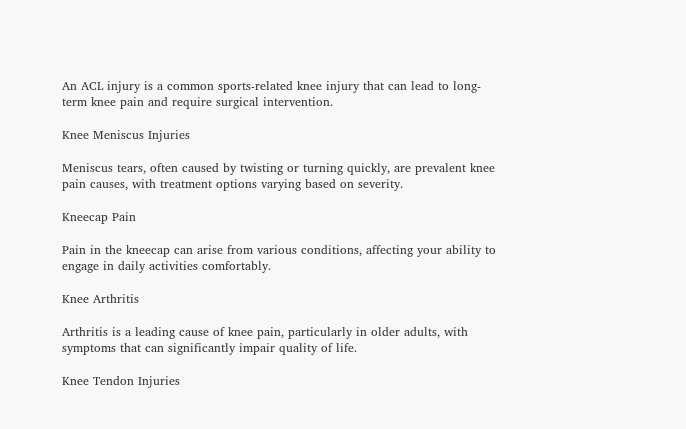An ACL injury is a common sports-related knee injury that can lead to long-term knee pain and require surgical intervention.

Knee Meniscus Injuries

Meniscus tears, often caused by twisting or turning quickly, are prevalent knee pain causes, with treatment options varying based on severity.

Kneecap Pain

Pain in the kneecap can arise from various conditions, affecting your ability to engage in daily activities comfortably.

Knee Arthritis

Arthritis is a leading cause of knee pain, particularly in older adults, with symptoms that can significantly impair quality of life.

Knee Tendon Injuries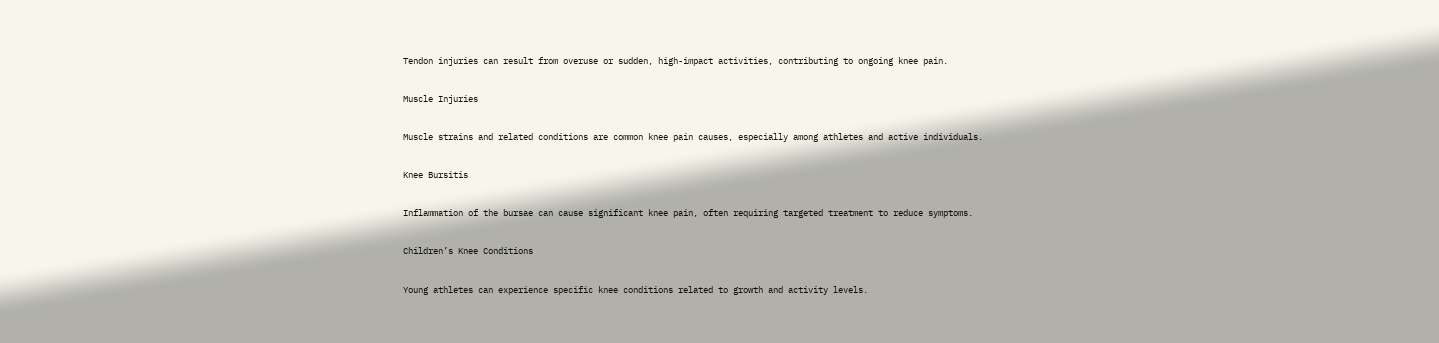Tendon injuries can result from overuse or sudden, high-impact activities, contributing to ongoing knee pain.

Muscle Injuries

Muscle strains and related conditions are common knee pain causes, especially among athletes and active individuals.

Knee Bursitis

Inflammation of the bursae can cause significant knee pain, often requiring targeted treatment to reduce symptoms.

Children’s Knee Conditions

Young athletes can experience specific knee conditions related to growth and activity levels.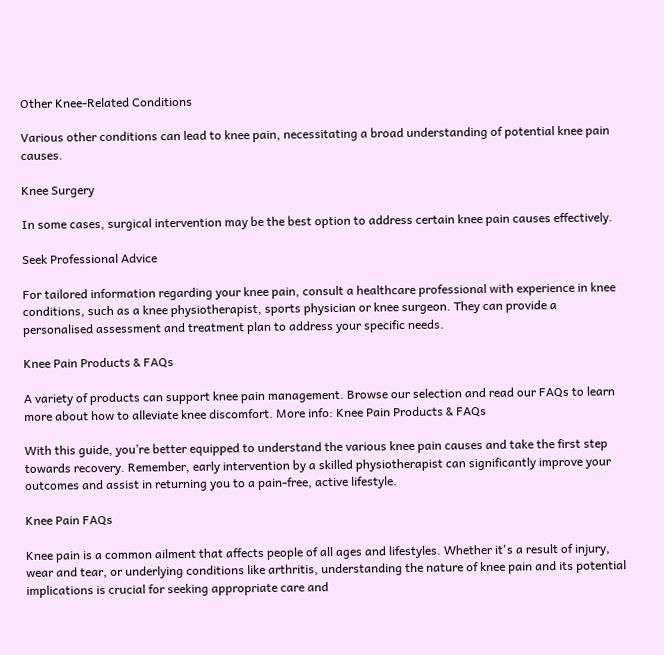Other Knee-Related Conditions

Various other conditions can lead to knee pain, necessitating a broad understanding of potential knee pain causes.

Knee Surgery

In some cases, surgical intervention may be the best option to address certain knee pain causes effectively.

Seek Professional Advice

For tailored information regarding your knee pain, consult a healthcare professional with experience in knee conditions, such as a knee physiotherapist, sports physician or knee surgeon. They can provide a personalised assessment and treatment plan to address your specific needs.

Knee Pain Products & FAQs

A variety of products can support knee pain management. Browse our selection and read our FAQs to learn more about how to alleviate knee discomfort. More info: Knee Pain Products & FAQs

With this guide, you’re better equipped to understand the various knee pain causes and take the first step towards recovery. Remember, early intervention by a skilled physiotherapist can significantly improve your outcomes and assist in returning you to a pain-free, active lifestyle.

Knee Pain FAQs

Knee pain is a common ailment that affects people of all ages and lifestyles. Whether it's a result of injury, wear and tear, or underlying conditions like arthritis, understanding the nature of knee pain and its potential implications is crucial for seeking appropriate care and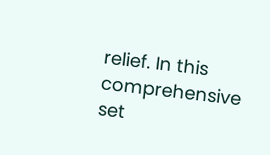relief. In this comprehensive set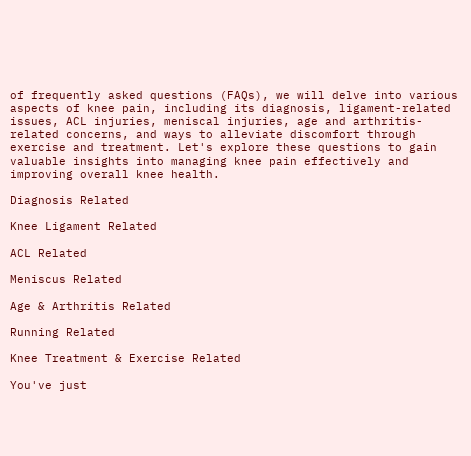of frequently asked questions (FAQs), we will delve into various aspects of knee pain, including its diagnosis, ligament-related issues, ACL injuries, meniscal injuries, age and arthritis-related concerns, and ways to alleviate discomfort through exercise and treatment. Let's explore these questions to gain valuable insights into managing knee pain effectively and improving overall knee health.

Diagnosis Related

Knee Ligament Related

ACL Related

Meniscus Related

Age & Arthritis Related

Running Related

Knee Treatment & Exercise Related

You've just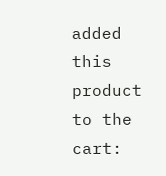added this product to the cart: